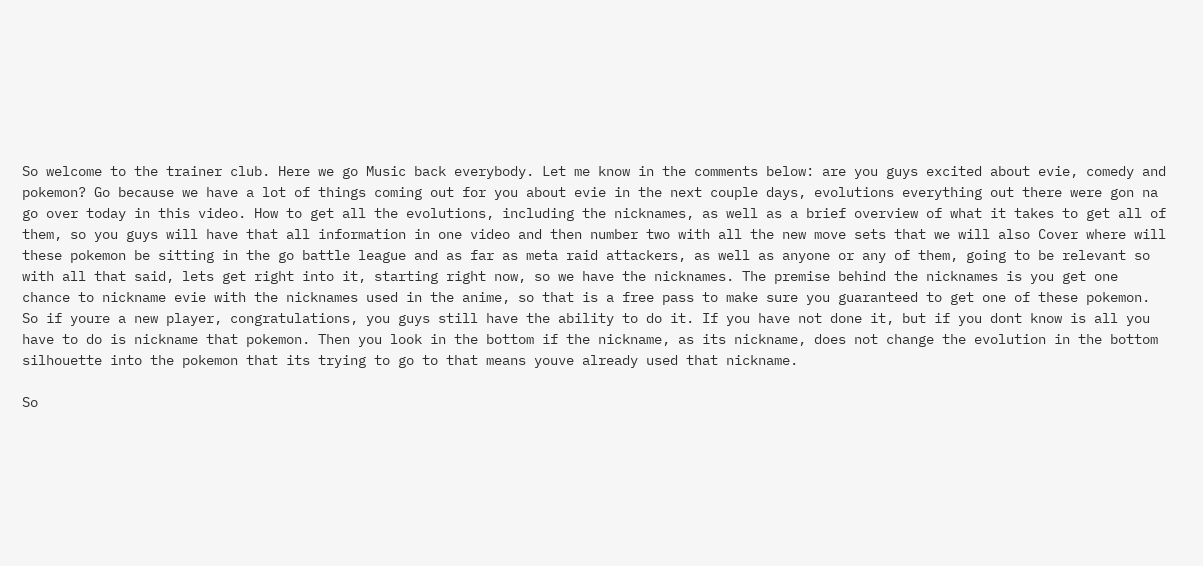So welcome to the trainer club. Here we go Music back everybody. Let me know in the comments below: are you guys excited about evie, comedy and pokemon? Go because we have a lot of things coming out for you about evie in the next couple days, evolutions everything out there were gon na go over today in this video. How to get all the evolutions, including the nicknames, as well as a brief overview of what it takes to get all of them, so you guys will have that all information in one video and then number two with all the new move sets that we will also Cover where will these pokemon be sitting in the go battle league and as far as meta raid attackers, as well as anyone or any of them, going to be relevant so with all that said, lets get right into it, starting right now, so we have the nicknames. The premise behind the nicknames is you get one chance to nickname evie with the nicknames used in the anime, so that is a free pass to make sure you guaranteed to get one of these pokemon. So if youre a new player, congratulations, you guys still have the ability to do it. If you have not done it, but if you dont know is all you have to do is nickname that pokemon. Then you look in the bottom if the nickname, as its nickname, does not change the evolution in the bottom silhouette into the pokemon that its trying to go to that means youve already used that nickname.

So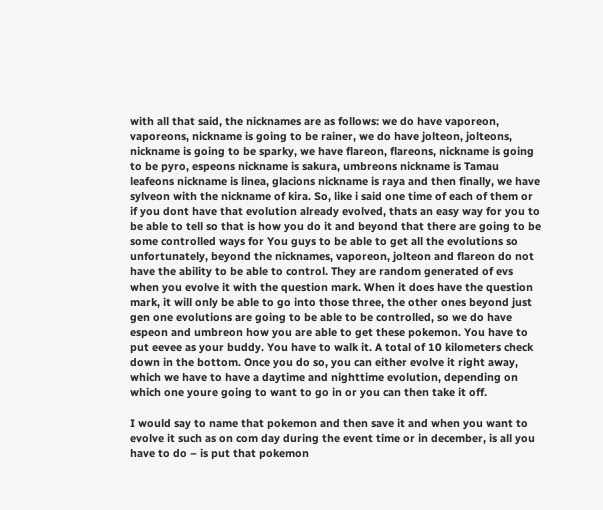with all that said, the nicknames are as follows: we do have vaporeon, vaporeons, nickname is going to be rainer, we do have jolteon, jolteons, nickname is going to be sparky, we have flareon, flareons, nickname is going to be pyro, espeons nickname is sakura, umbreons nickname is Tamau leafeons nickname is linea, glacions nickname is raya and then finally, we have sylveon with the nickname of kira. So, like i said one time of each of them or if you dont have that evolution already evolved, thats an easy way for you to be able to tell so that is how you do it and beyond that there are going to be some controlled ways for You guys to be able to get all the evolutions so unfortunately, beyond the nicknames, vaporeon, jolteon and flareon do not have the ability to be able to control. They are random generated of evs when you evolve it with the question mark. When it does have the question mark, it will only be able to go into those three, the other ones beyond just gen one evolutions are going to be able to be controlled, so we do have espeon and umbreon how you are able to get these pokemon. You have to put eevee as your buddy. You have to walk it. A total of 10 kilometers check down in the bottom. Once you do so, you can either evolve it right away, which we have to have a daytime and nighttime evolution, depending on which one youre going to want to go in or you can then take it off.

I would say to name that pokemon and then save it and when you want to evolve it such as on com day during the event time or in december, is all you have to do – is put that pokemon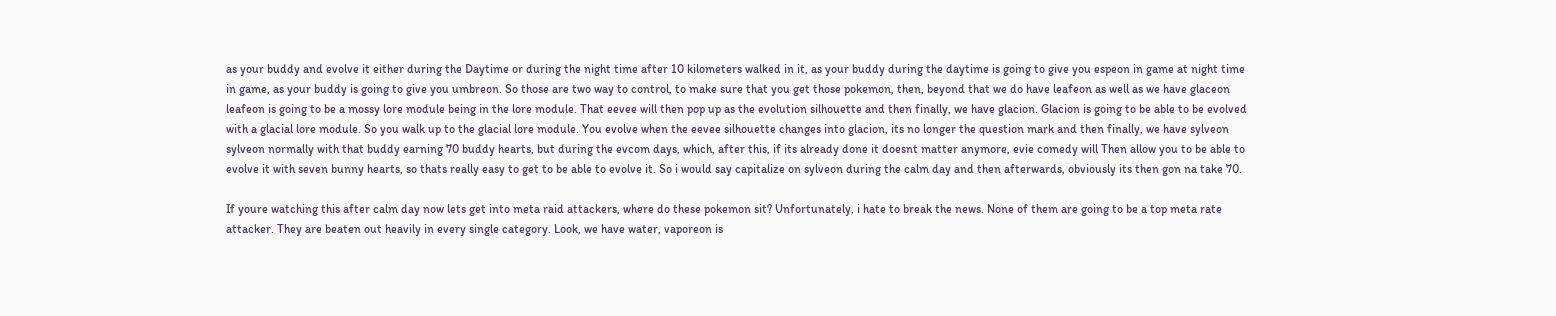as your buddy and evolve it either during the Daytime or during the night time after 10 kilometers walked in it, as your buddy during the daytime is going to give you espeon in game at night time in game, as your buddy is going to give you umbreon. So those are two way to control, to make sure that you get those pokemon, then, beyond that we do have leafeon as well as we have glaceon leafeon is going to be a mossy lore module being in the lore module. That eevee will then pop up as the evolution silhouette and then finally, we have glacion. Glacion is going to be able to be evolved with a glacial lore module. So you walk up to the glacial lore module. You evolve when the eevee silhouette changes into glacion, its no longer the question mark and then finally, we have sylveon sylveon normally with that buddy earning 70 buddy hearts, but during the evcom days, which, after this, if its already done it doesnt matter anymore, evie comedy will Then allow you to be able to evolve it with seven bunny hearts, so thats really easy to get to be able to evolve it. So i would say capitalize on sylveon during the calm day and then afterwards, obviously its then gon na take 70.

If youre watching this after calm day now lets get into meta raid attackers, where do these pokemon sit? Unfortunately, i hate to break the news. None of them are going to be a top meta rate attacker. They are beaten out heavily in every single category. Look, we have water, vaporeon is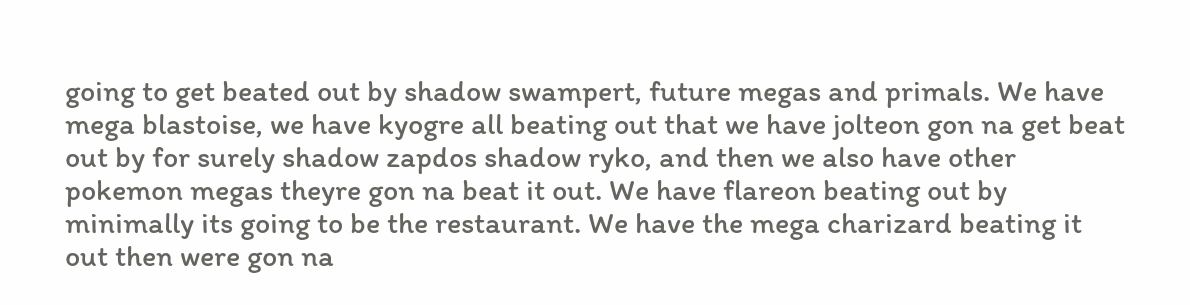going to get beated out by shadow swampert, future megas and primals. We have mega blastoise, we have kyogre all beating out that we have jolteon gon na get beat out by for surely shadow zapdos shadow ryko, and then we also have other pokemon megas theyre gon na beat it out. We have flareon beating out by minimally its going to be the restaurant. We have the mega charizard beating it out then were gon na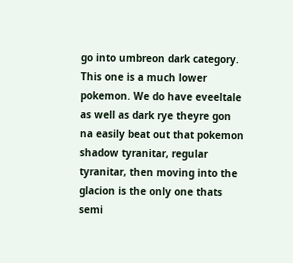go into umbreon dark category. This one is a much lower pokemon. We do have eveeltale as well as dark rye theyre gon na easily beat out that pokemon shadow tyranitar, regular tyranitar, then moving into the glacion is the only one thats semi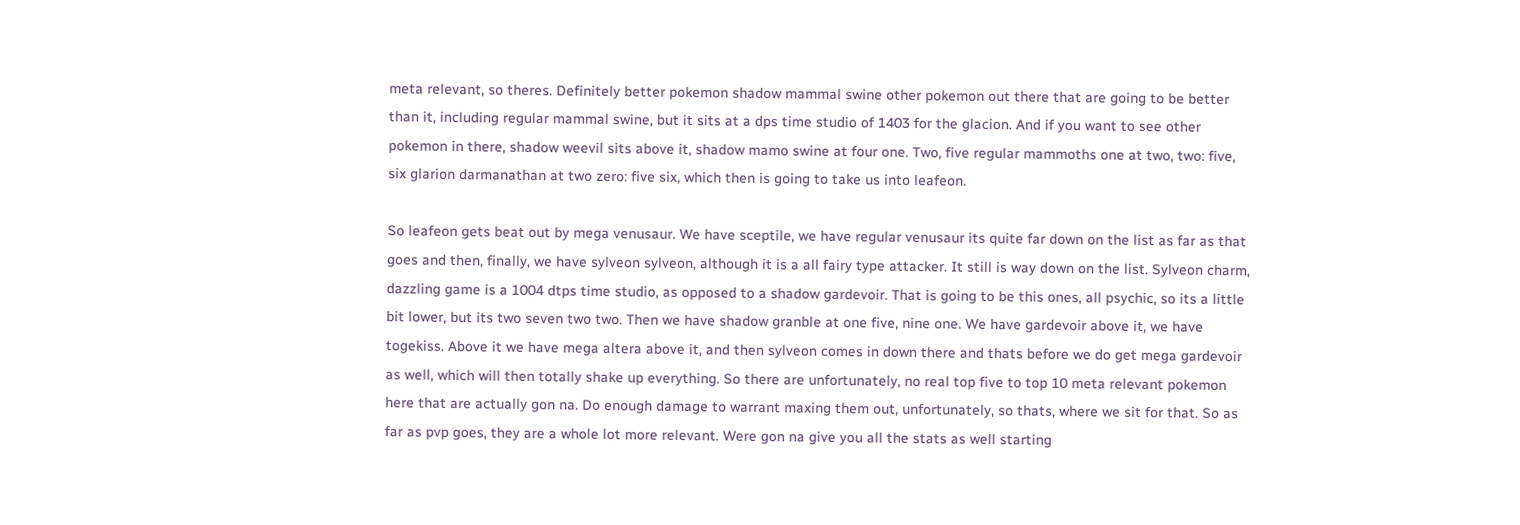meta relevant, so theres. Definitely better pokemon shadow mammal swine other pokemon out there that are going to be better than it, including regular mammal swine, but it sits at a dps time studio of 1403 for the glacion. And if you want to see other pokemon in there, shadow weevil sits above it, shadow mamo swine at four one. Two, five regular mammoths one at two, two: five, six glarion darmanathan at two zero: five six, which then is going to take us into leafeon.

So leafeon gets beat out by mega venusaur. We have sceptile, we have regular venusaur its quite far down on the list as far as that goes and then, finally, we have sylveon sylveon, although it is a all fairy type attacker. It still is way down on the list. Sylveon charm, dazzling game is a 1004 dtps time studio, as opposed to a shadow gardevoir. That is going to be this ones, all psychic, so its a little bit lower, but its two seven two two. Then we have shadow granble at one five, nine one. We have gardevoir above it, we have togekiss. Above it we have mega altera above it, and then sylveon comes in down there and thats before we do get mega gardevoir as well, which will then totally shake up everything. So there are unfortunately, no real top five to top 10 meta relevant pokemon here that are actually gon na. Do enough damage to warrant maxing them out, unfortunately, so thats, where we sit for that. So as far as pvp goes, they are a whole lot more relevant. Were gon na give you all the stats as well starting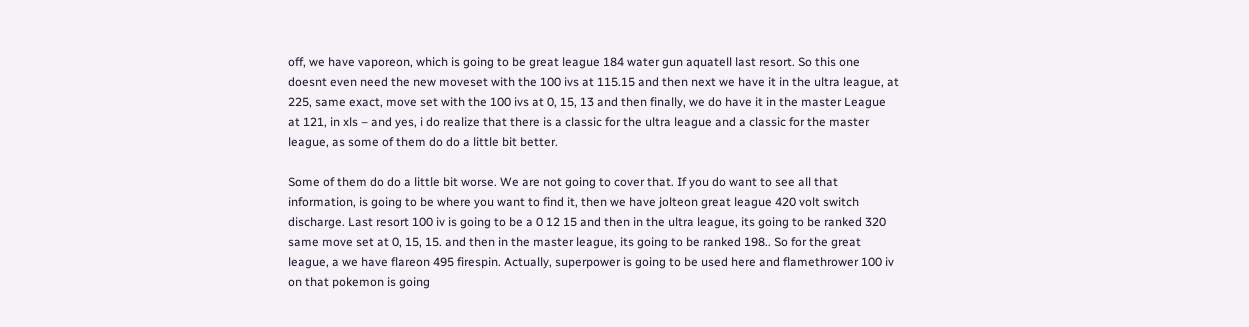off, we have vaporeon, which is going to be great league 184 water gun aquatell last resort. So this one doesnt even need the new moveset with the 100 ivs at 115.15 and then next we have it in the ultra league, at 225, same exact, move set with the 100 ivs at 0, 15, 13 and then finally, we do have it in the master League at 121, in xls – and yes, i do realize that there is a classic for the ultra league and a classic for the master league, as some of them do do a little bit better.

Some of them do do a little bit worse. We are not going to cover that. If you do want to see all that information, is going to be where you want to find it, then we have jolteon great league 420 volt switch discharge. Last resort 100 iv is going to be a 0 12 15 and then in the ultra league, its going to be ranked 320 same move set at 0, 15, 15. and then in the master league, its going to be ranked 198.. So for the great league, a we have flareon 495 firespin. Actually, superpower is going to be used here and flamethrower 100 iv on that pokemon is going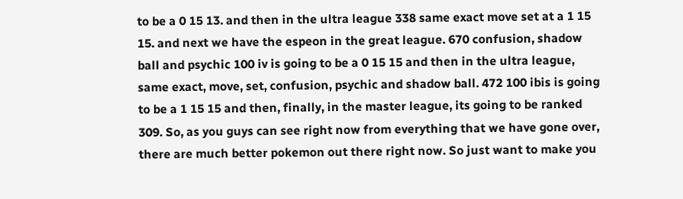to be a 0 15 13. and then in the ultra league 338 same exact move set at a 1 15 15. and next we have the espeon in the great league. 670 confusion, shadow ball and psychic 100 iv is going to be a 0 15 15 and then in the ultra league, same exact, move, set, confusion, psychic and shadow ball. 472 100 ibis is going to be a 1 15 15 and then, finally, in the master league, its going to be ranked 309. So, as you guys can see right now from everything that we have gone over, there are much better pokemon out there right now. So just want to make you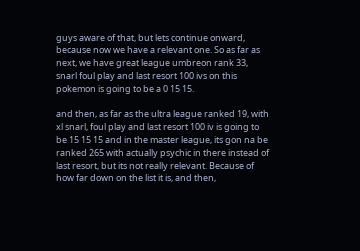guys aware of that, but lets continue onward, because now we have a relevant one. So as far as next, we have great league umbreon rank 33, snarl foul play and last resort 100 ivs on this pokemon is going to be a 0 15 15.

and then, as far as the ultra league ranked 19, with xl snarl, foul play and last resort 100 iv is going to be 15 15 15 and in the master league, its gon na be ranked 265 with actually psychic in there instead of last resort, but its not really relevant. Because of how far down on the list it is, and then,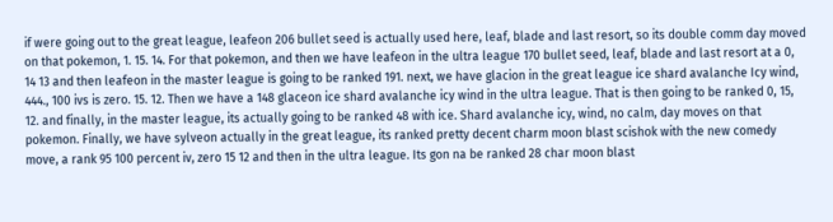if were going out to the great league, leafeon 206 bullet seed is actually used here, leaf, blade and last resort, so its double comm day moved on that pokemon, 1. 15. 14. For that pokemon, and then we have leafeon in the ultra league 170 bullet seed, leaf, blade and last resort at a 0, 14 13 and then leafeon in the master league is going to be ranked 191. next, we have glacion in the great league ice shard avalanche Icy wind, 444., 100 ivs is zero. 15. 12. Then we have a 148 glaceon ice shard avalanche icy wind in the ultra league. That is then going to be ranked 0, 15, 12. and finally, in the master league, its actually going to be ranked 48 with ice. Shard avalanche icy, wind, no calm, day moves on that pokemon. Finally, we have sylveon actually in the great league, its ranked pretty decent charm moon blast scishok with the new comedy move, a rank 95 100 percent iv, zero 15 12 and then in the ultra league. Its gon na be ranked 28 char moon blast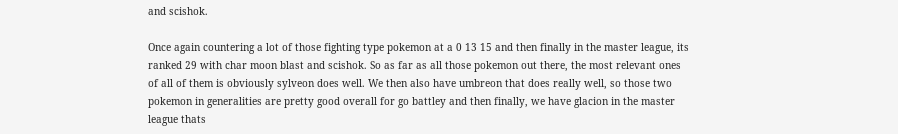and scishok.

Once again countering a lot of those fighting type pokemon at a 0 13 15 and then finally in the master league, its ranked 29 with char moon blast and scishok. So as far as all those pokemon out there, the most relevant ones of all of them is obviously sylveon does well. We then also have umbreon that does really well, so those two pokemon in generalities are pretty good overall for go battley and then finally, we have glacion in the master league thats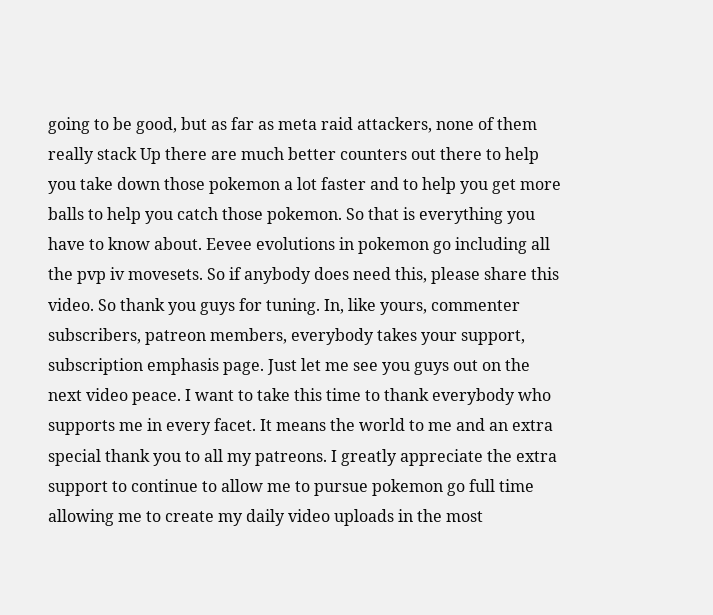going to be good, but as far as meta raid attackers, none of them really stack Up there are much better counters out there to help you take down those pokemon a lot faster and to help you get more balls to help you catch those pokemon. So that is everything you have to know about. Eevee evolutions in pokemon go including all the pvp iv movesets. So if anybody does need this, please share this video. So thank you guys for tuning. In, like yours, commenter subscribers, patreon members, everybody takes your support, subscription emphasis page. Just let me see you guys out on the next video peace. I want to take this time to thank everybody who supports me in every facet. It means the world to me and an extra special thank you to all my patreons. I greatly appreciate the extra support to continue to allow me to pursue pokemon go full time allowing me to create my daily video uploads in the most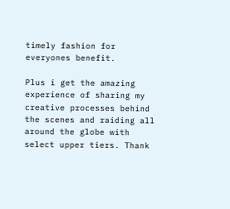timely fashion for everyones benefit.

Plus i get the amazing experience of sharing my creative processes behind the scenes and raiding all around the globe with select upper tiers. Thank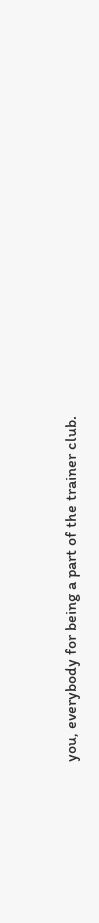you, everybody for being a part of the trainer club.